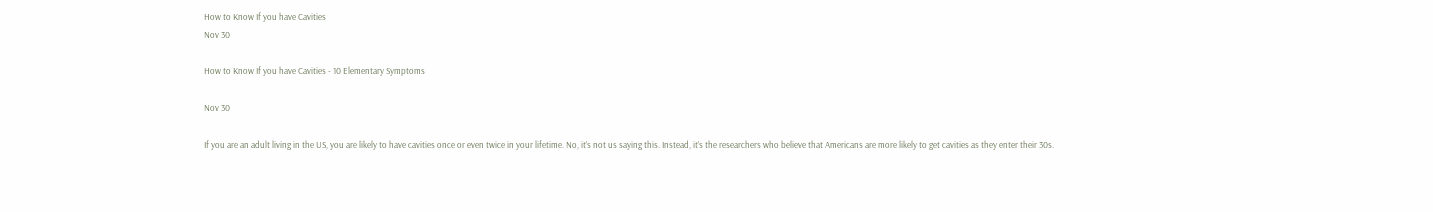How to Know If you have Cavities
Nov 30

How to Know If you have Cavities - 10 Elementary Symptoms

Nov 30

If you are an adult living in the US, you are likely to have cavities once or even twice in your lifetime. No, it’s not us saying this. Instead, it’s the researchers who believe that Americans are more likely to get cavities as they enter their 30s.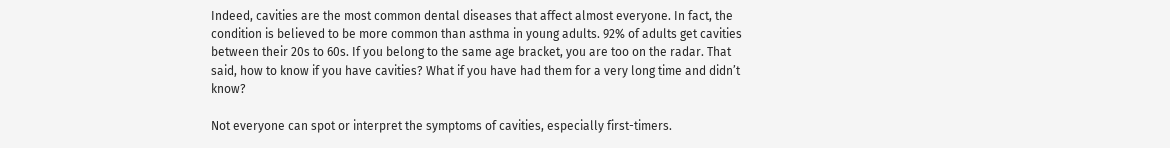Indeed, cavities are the most common dental diseases that affect almost everyone. In fact, the condition is believed to be more common than asthma in young adults. 92% of adults get cavities between their 20s to 60s. If you belong to the same age bracket, you are too on the radar. That said, how to know if you have cavities? What if you have had them for a very long time and didn’t know?

Not everyone can spot or interpret the symptoms of cavities, especially first-timers.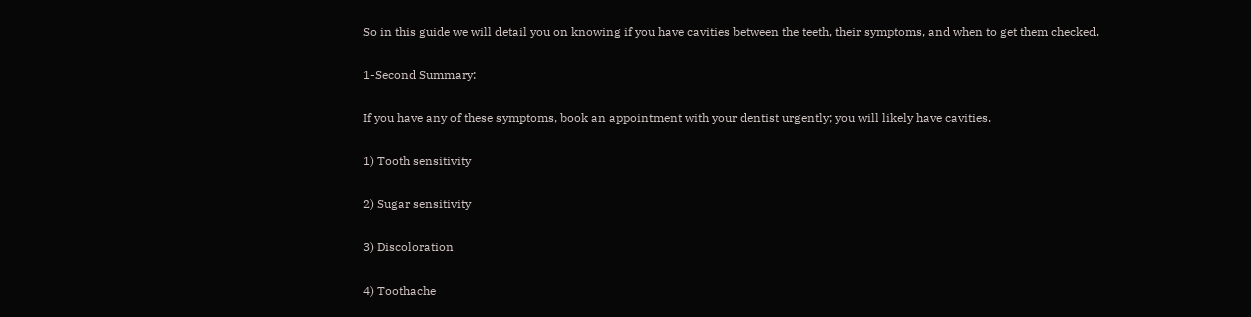So in this guide we will detail you on knowing if you have cavities between the teeth, their symptoms, and when to get them checked.

1-Second Summary:

If you have any of these symptoms, book an appointment with your dentist urgently; you will likely have cavities.

1) Tooth sensitivity

2) Sugar sensitivity

3) Discoloration

4) Toothache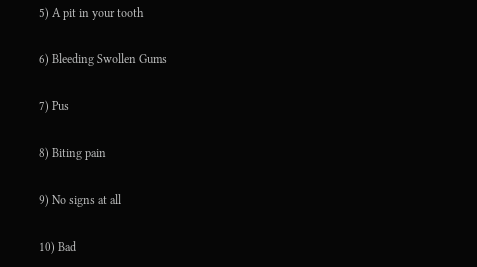5) A pit in your tooth

6) Bleeding Swollen Gums

7) Pus

8) Biting pain

9) No signs at all

10) Bad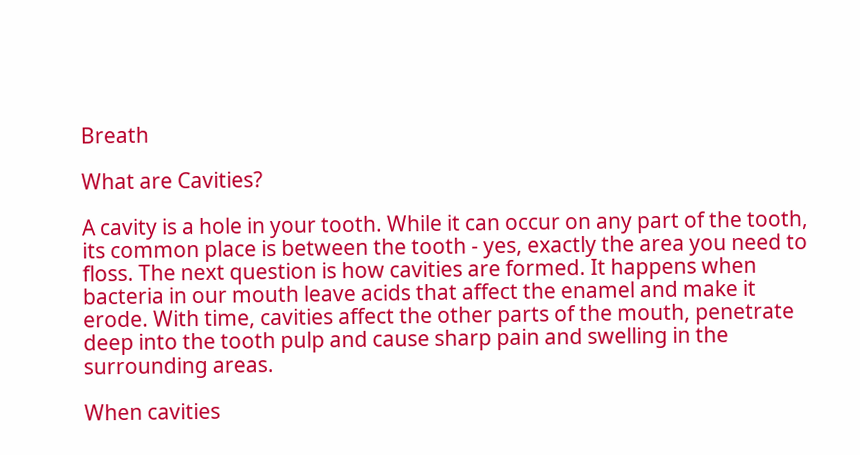Breath

What are Cavities?

A cavity is a hole in your tooth. While it can occur on any part of the tooth, its common place is between the tooth - yes, exactly the area you need to floss. The next question is how cavities are formed. It happens when bacteria in our mouth leave acids that affect the enamel and make it erode. With time, cavities affect the other parts of the mouth, penetrate deep into the tooth pulp and cause sharp pain and swelling in the surrounding areas.

When cavities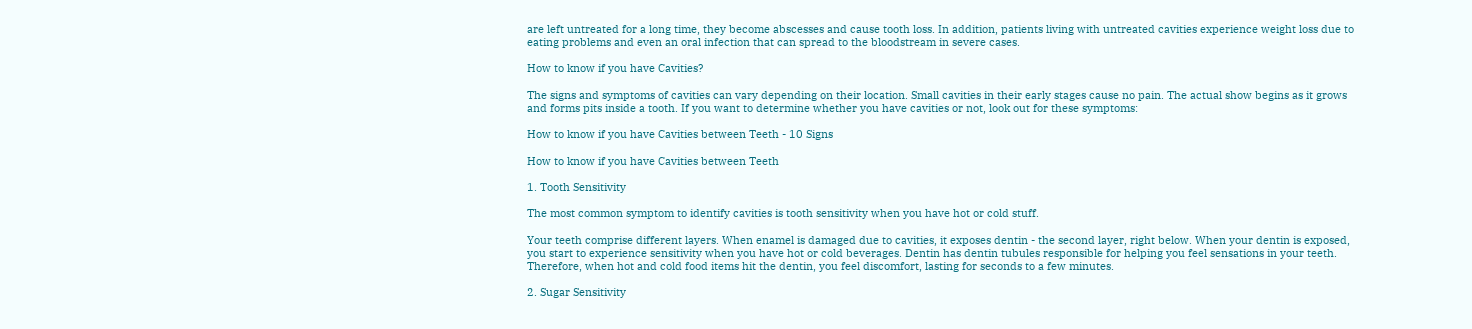are left untreated for a long time, they become abscesses and cause tooth loss. In addition, patients living with untreated cavities experience weight loss due to eating problems and even an oral infection that can spread to the bloodstream in severe cases.

How to know if you have Cavities?

The signs and symptoms of cavities can vary depending on their location. Small cavities in their early stages cause no pain. The actual show begins as it grows and forms pits inside a tooth. If you want to determine whether you have cavities or not, look out for these symptoms:

How to know if you have Cavities between Teeth - 10 Signs

How to know if you have Cavities between Teeth

1. Tooth Sensitivity

The most common symptom to identify cavities is tooth sensitivity when you have hot or cold stuff.

Your teeth comprise different layers. When enamel is damaged due to cavities, it exposes dentin - the second layer, right below. When your dentin is exposed, you start to experience sensitivity when you have hot or cold beverages. Dentin has dentin tubules responsible for helping you feel sensations in your teeth. Therefore, when hot and cold food items hit the dentin, you feel discomfort, lasting for seconds to a few minutes.

2. Sugar Sensitivity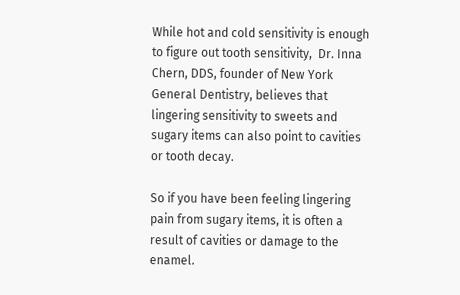While hot and cold sensitivity is enough to figure out tooth sensitivity,  Dr. Inna Chern, DDS, founder of New York General Dentistry, believes that lingering sensitivity to sweets and sugary items can also point to cavities or tooth decay.

So if you have been feeling lingering pain from sugary items, it is often a result of cavities or damage to the enamel.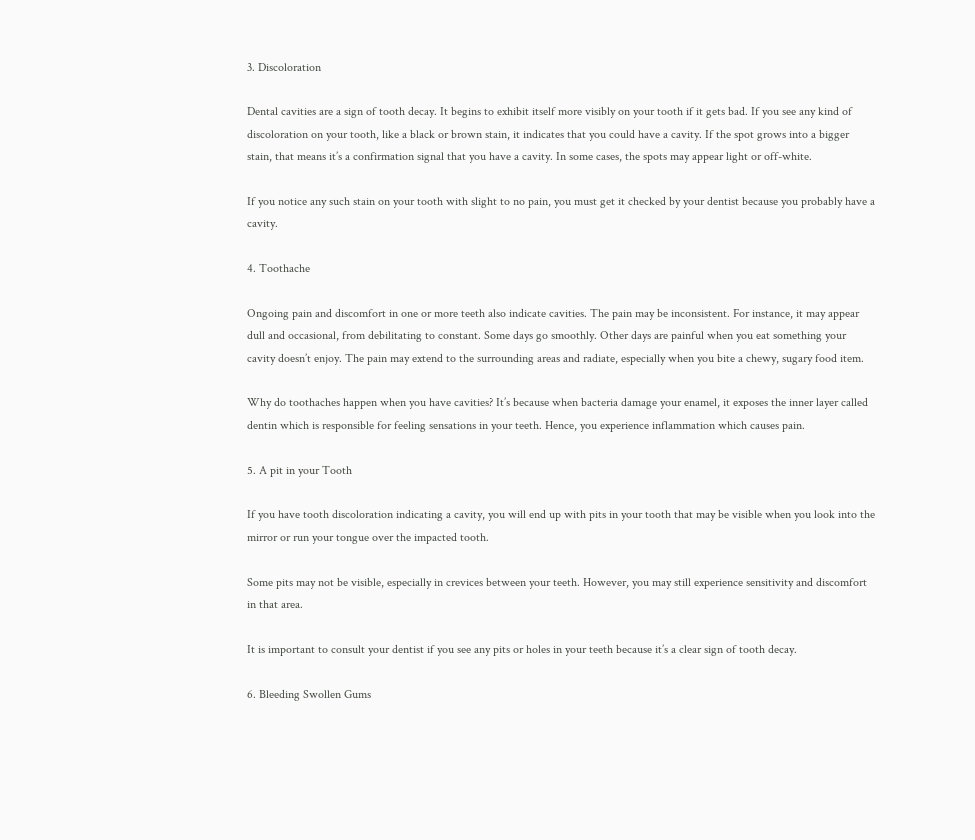3. Discoloration

Dental cavities are a sign of tooth decay. It begins to exhibit itself more visibly on your tooth if it gets bad. If you see any kind of discoloration on your tooth, like a black or brown stain, it indicates that you could have a cavity. If the spot grows into a bigger stain, that means it’s a confirmation signal that you have a cavity. In some cases, the spots may appear light or off-white.

If you notice any such stain on your tooth with slight to no pain, you must get it checked by your dentist because you probably have a cavity.

4. Toothache

Ongoing pain and discomfort in one or more teeth also indicate cavities. The pain may be inconsistent. For instance, it may appear dull and occasional, from debilitating to constant. Some days go smoothly. Other days are painful when you eat something your cavity doesn’t enjoy. The pain may extend to the surrounding areas and radiate, especially when you bite a chewy, sugary food item.

Why do toothaches happen when you have cavities? It’s because when bacteria damage your enamel, it exposes the inner layer called dentin which is responsible for feeling sensations in your teeth. Hence, you experience inflammation which causes pain.

5. A pit in your Tooth

If you have tooth discoloration indicating a cavity, you will end up with pits in your tooth that may be visible when you look into the mirror or run your tongue over the impacted tooth.

Some pits may not be visible, especially in crevices between your teeth. However, you may still experience sensitivity and discomfort in that area.

It is important to consult your dentist if you see any pits or holes in your teeth because it’s a clear sign of tooth decay.

6. Bleeding Swollen Gums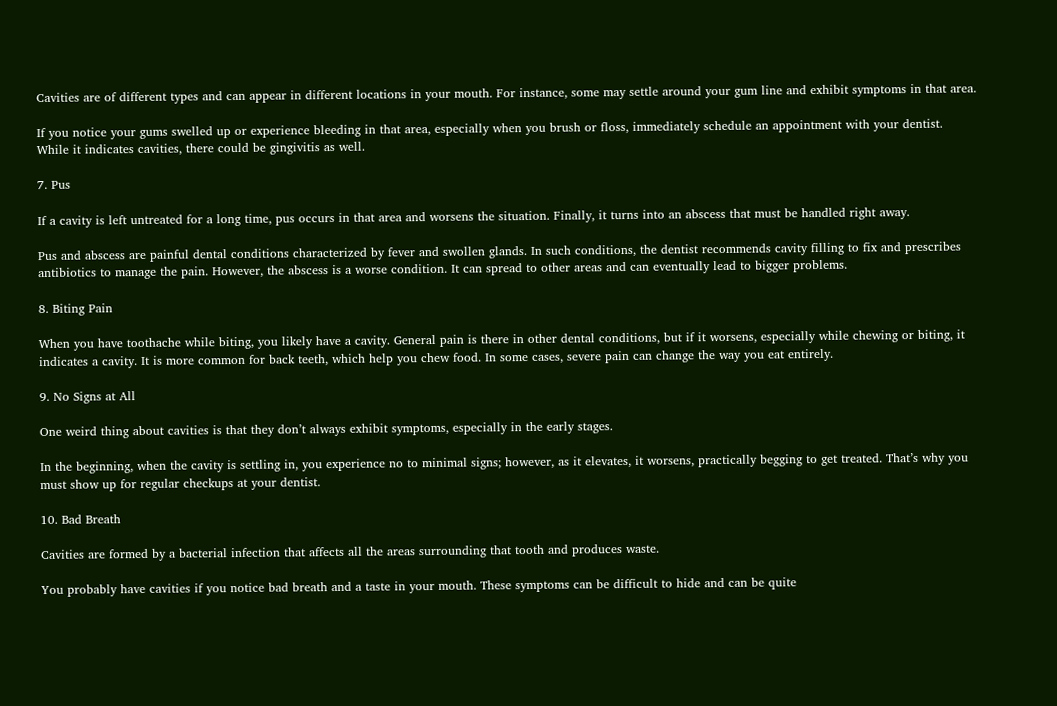Cavities are of different types and can appear in different locations in your mouth. For instance, some may settle around your gum line and exhibit symptoms in that area.

If you notice your gums swelled up or experience bleeding in that area, especially when you brush or floss, immediately schedule an appointment with your dentist. While it indicates cavities, there could be gingivitis as well.

7. Pus

If a cavity is left untreated for a long time, pus occurs in that area and worsens the situation. Finally, it turns into an abscess that must be handled right away.

Pus and abscess are painful dental conditions characterized by fever and swollen glands. In such conditions, the dentist recommends cavity filling to fix and prescribes antibiotics to manage the pain. However, the abscess is a worse condition. It can spread to other areas and can eventually lead to bigger problems.

8. Biting Pain

When you have toothache while biting, you likely have a cavity. General pain is there in other dental conditions, but if it worsens, especially while chewing or biting, it indicates a cavity. It is more common for back teeth, which help you chew food. In some cases, severe pain can change the way you eat entirely.

9. No Signs at All

One weird thing about cavities is that they don’t always exhibit symptoms, especially in the early stages.

In the beginning, when the cavity is settling in, you experience no to minimal signs; however, as it elevates, it worsens, practically begging to get treated. That’s why you must show up for regular checkups at your dentist.

10. Bad Breath

Cavities are formed by a bacterial infection that affects all the areas surrounding that tooth and produces waste.

You probably have cavities if you notice bad breath and a taste in your mouth. These symptoms can be difficult to hide and can be quite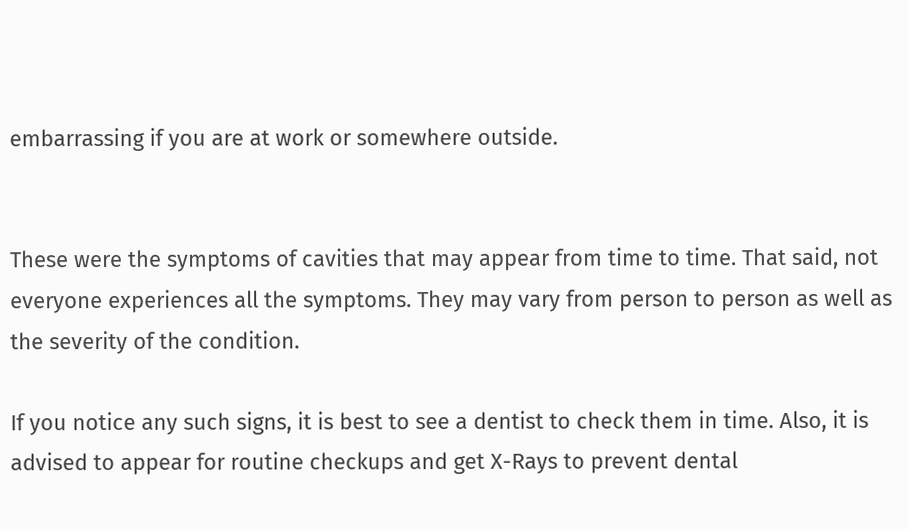embarrassing if you are at work or somewhere outside.


These were the symptoms of cavities that may appear from time to time. That said, not everyone experiences all the symptoms. They may vary from person to person as well as the severity of the condition.

If you notice any such signs, it is best to see a dentist to check them in time. Also, it is advised to appear for routine checkups and get X-Rays to prevent dental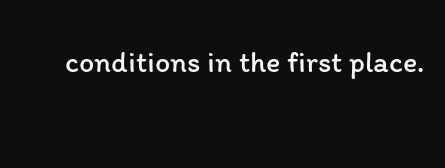conditions in the first place.